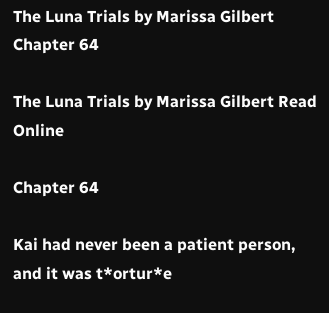The Luna Trials by Marissa Gilbert Chapter 64

The Luna Trials by Marissa Gilbert Read Online

Chapter 64

Kai had never been a patient person, and it was t*ortur*e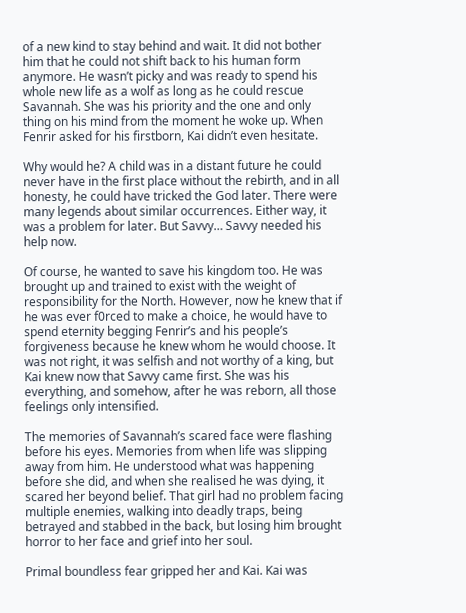of a new kind to stay behind and wait. It did not bother him that he could not shift back to his human form anymore. He wasn’t picky and was ready to spend his whole new life as a wolf as long as he could rescue Savannah. She was his priority and the one and only thing on his mind from the moment he woke up. When Fenrir asked for his firstborn, Kai didn’t even hesitate.

Why would he? A child was in a distant future he could never have in the first place without the rebirth, and in all honesty, he could have tricked the God later. There were many legends about similar occurrences. Either way, it was a problem for later. But Savvy… Savvy needed his help now.

Of course, he wanted to save his kingdom too. He was brought up and trained to exist with the weight of responsibility for the North. However, now he knew that if he was ever f0rced to make a choice, he would have to spend eternity begging Fenrir’s and his people’s forgiveness because he knew whom he would choose. It was not right, it was selfish and not worthy of a king, but Kai knew now that Savvy came first. She was his everything, and somehow, after he was reborn, all those feelings only intensified.

The memories of Savannah’s scared face were flashing before his eyes. Memories from when life was slipping away from him. He understood what was happening before she did, and when she realised he was dying, it scared her beyond belief. That girl had no problem facing multiple enemies, walking into deadly traps, being betrayed and stabbed in the back, but losing him brought horror to her face and grief into her soul.

Primal boundless fear gripped her and Kai. Kai was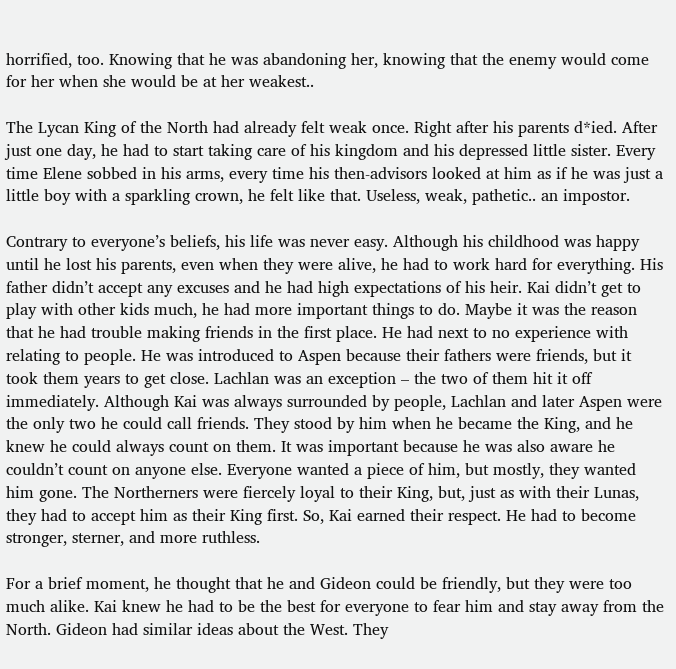horrified, too. Knowing that he was abandoning her, knowing that the enemy would come for her when she would be at her weakest..

The Lycan King of the North had already felt weak once. Right after his parents d*ied. After just one day, he had to start taking care of his kingdom and his depressed little sister. Every time Elene sobbed in his arms, every time his then-advisors looked at him as if he was just a little boy with a sparkling crown, he felt like that. Useless, weak, pathetic.. an impostor.

Contrary to everyone’s beliefs, his life was never easy. Although his childhood was happy until he lost his parents, even when they were alive, he had to work hard for everything. His father didn’t accept any excuses and he had high expectations of his heir. Kai didn’t get to play with other kids much, he had more important things to do. Maybe it was the reason that he had trouble making friends in the first place. He had next to no experience with relating to people. He was introduced to Aspen because their fathers were friends, but it took them years to get close. Lachlan was an exception – the two of them hit it off immediately. Although Kai was always surrounded by people, Lachlan and later Aspen were the only two he could call friends. They stood by him when he became the King, and he knew he could always count on them. It was important because he was also aware he couldn’t count on anyone else. Everyone wanted a piece of him, but mostly, they wanted him gone. The Northerners were fiercely loyal to their King, but, just as with their Lunas, they had to accept him as their King first. So, Kai earned their respect. He had to become stronger, sterner, and more ruthless.

For a brief moment, he thought that he and Gideon could be friendly, but they were too much alike. Kai knew he had to be the best for everyone to fear him and stay away from the North. Gideon had similar ideas about the West. They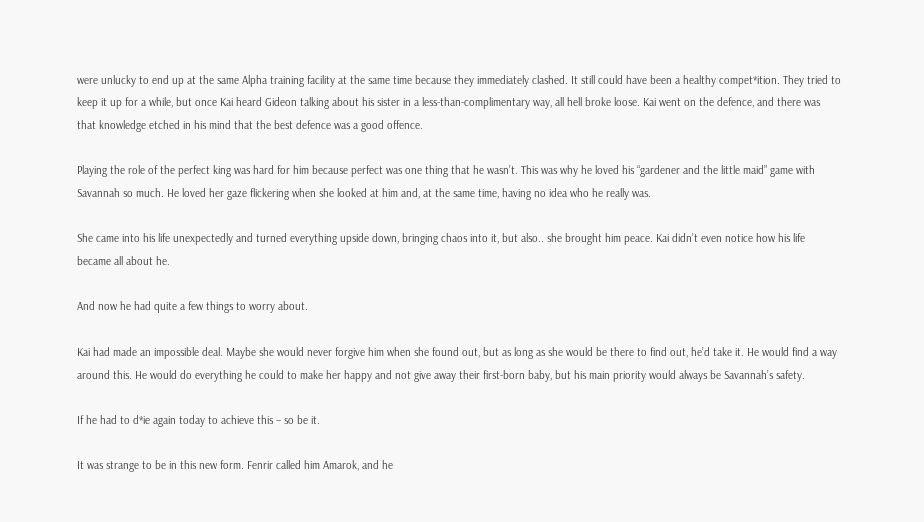were unlucky to end up at the same Alpha training facility at the same time because they immediately clashed. It still could have been a healthy compet*ition. They tried to keep it up for a while, but once Kai heard Gideon talking about his sister in a less-than-complimentary way, all hell broke loose. Kai went on the defence, and there was that knowledge etched in his mind that the best defence was a good offence.

Playing the role of the perfect king was hard for him because perfect was one thing that he wasn’t. This was why he loved his “gardener and the little maid” game with Savannah so much. He loved her gaze flickering when she looked at him and, at the same time, having no idea who he really was.

She came into his life unexpectedly and turned everything upside down, bringing chaos into it, but also.. she brought him peace. Kai didn’t even notice how his life became all about he.

And now he had quite a few things to worry about.

Kai had made an impossible deal. Maybe she would never forgive him when she found out, but as long as she would be there to find out, he’d take it. He would find a way around this. He would do everything he could to make her happy and not give away their first-born baby, but his main priority would always be Savannah’s safety.

If he had to d*ie again today to achieve this – so be it.

It was strange to be in this new form. Fenrir called him Amarok, and he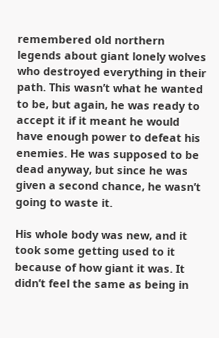remembered old northern legends about giant lonely wolves who destroyed everything in their path. This wasn’t what he wanted to be, but again, he was ready to accept it if it meant he would have enough power to defeat his enemies. He was supposed to be dead anyway, but since he was given a second chance, he wasn’t going to waste it.

His whole body was new, and it took some getting used to it because of how giant it was. It didn’t feel the same as being in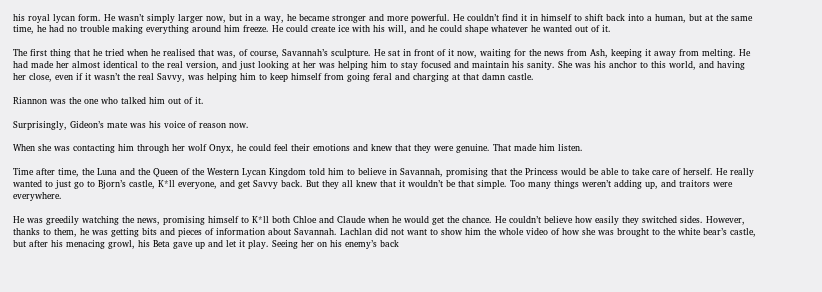his royal lycan form. He wasn’t simply larger now, but in a way, he became stronger and more powerful. He couldn’t find it in himself to shift back into a human, but at the same time, he had no trouble making everything around him freeze. He could create ice with his will, and he could shape whatever he wanted out of it.

The first thing that he tried when he realised that was, of course, Savannah’s sculpture. He sat in front of it now, waiting for the news from Ash, keeping it away from melting. He had made her almost identical to the real version, and just looking at her was helping him to stay focused and maintain his sanity. She was his anchor to this world, and having her close, even if it wasn’t the real Savvy, was helping him to keep himself from going feral and charging at that damn castle.

Riannon was the one who talked him out of it.

Surprisingly, Gideon’s mate was his voice of reason now.

When she was contacting him through her wolf Onyx, he could feel their emotions and knew that they were genuine. That made him listen.

Time after time, the Luna and the Queen of the Western Lycan Kingdom told him to believe in Savannah, promising that the Princess would be able to take care of herself. He really wanted to just go to Bjorn’s castle, K*ll everyone, and get Savvy back. But they all knew that it wouldn’t be that simple. Too many things weren’t adding up, and traitors were everywhere.

He was greedily watching the news, promising himself to K*ll both Chloe and Claude when he would get the chance. He couldn’t believe how easily they switched sides. However, thanks to them, he was getting bits and pieces of information about Savannah. Lachlan did not want to show him the whole video of how she was brought to the white bear’s castle, but after his menacing growl, his Beta gave up and let it play. Seeing her on his enemy’s back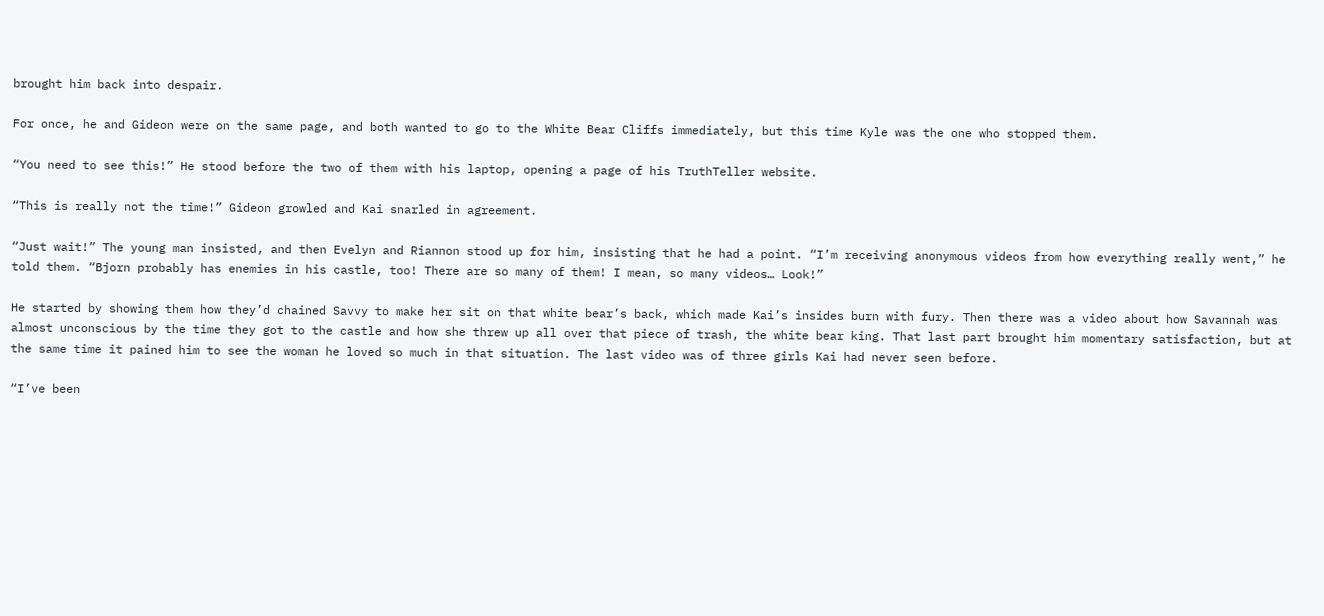brought him back into despair.

For once, he and Gideon were on the same page, and both wanted to go to the White Bear Cliffs immediately, but this time Kyle was the one who stopped them.

“You need to see this!” He stood before the two of them with his laptop, opening a page of his TruthTeller website.

“This is really not the time!” Gideon growled and Kai snarled in agreement.

“Just wait!” The young man insisted, and then Evelyn and Riannon stood up for him, insisting that he had a point. “I’m receiving anonymous videos from how everything really went,” he told them. “Bjorn probably has enemies in his castle, too! There are so many of them! I mean, so many videos… Look!”

He started by showing them how they’d chained Savvy to make her sit on that white bear’s back, which made Kai’s insides burn with fury. Then there was a video about how Savannah was almost unconscious by the time they got to the castle and how she threw up all over that piece of trash, the white bear king. That last part brought him momentary satisfaction, but at the same time it pained him to see the woman he loved so much in that situation. The last video was of three girls Kai had never seen before.

“I’ve been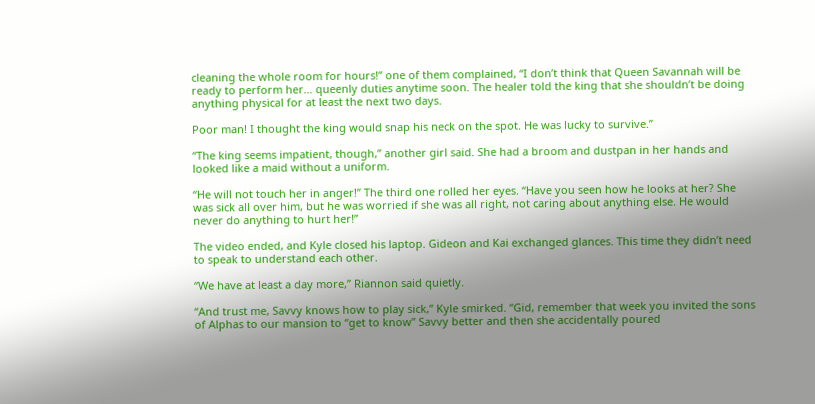cleaning the whole room for hours!” one of them complained, “I don’t think that Queen Savannah will be ready to perform her… queenly duties anytime soon. The healer told the king that she shouldn’t be doing anything physical for at least the next two days.

Poor man! I thought the king would snap his neck on the spot. He was lucky to survive.”

“The king seems impatient, though,” another girl said. She had a broom and dustpan in her hands and looked like a maid without a uniform.

“He will not touch her in anger!” The third one rolled her eyes. “Have you seen how he looks at her? She was sick all over him, but he was worried if she was all right, not caring about anything else. He would never do anything to hurt her!”

The video ended, and Kyle closed his laptop. Gideon and Kai exchanged glances. This time they didn’t need  to speak to understand each other.

“We have at least a day more,” Riannon said quietly.

“And trust me, Savvy knows how to play sick,” Kyle smirked. “Gid, remember that week you invited the sons of Alphas to our mansion to “get to know” Savvy better and then she accidentally poured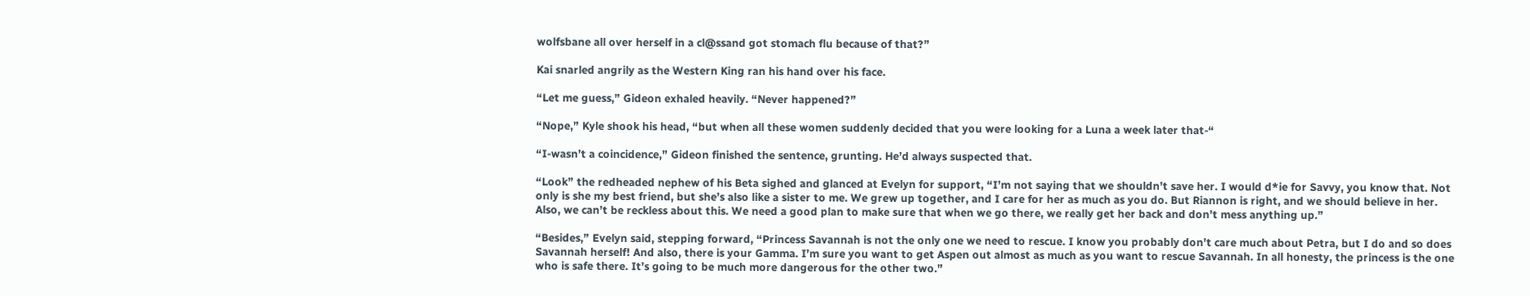wolfsbane all over herself in a cl@ssand got stomach flu because of that?”

Kai snarled angrily as the Western King ran his hand over his face.

“Let me guess,” Gideon exhaled heavily. “Never happened?”

“Nope,” Kyle shook his head, “but when all these women suddenly decided that you were looking for a Luna a week later that-“

“I-wasn’t a coincidence,” Gideon finished the sentence, grunting. He’d always suspected that.

“Look” the redheaded nephew of his Beta sighed and glanced at Evelyn for support, “I’m not saying that we shouldn’t save her. I would d*ie for Savvy, you know that. Not only is she my best friend, but she’s also like a sister to me. We grew up together, and I care for her as much as you do. But Riannon is right, and we should believe in her. Also, we can’t be reckless about this. We need a good plan to make sure that when we go there, we really get her back and don’t mess anything up.”

“Besides,” Evelyn said, stepping forward, “Princess Savannah is not the only one we need to rescue. I know you probably don’t care much about Petra, but I do and so does Savannah herself! And also, there is your Gamma. I’m sure you want to get Aspen out almost as much as you want to rescue Savannah. In all honesty, the princess is the one who is safe there. It’s going to be much more dangerous for the other two.”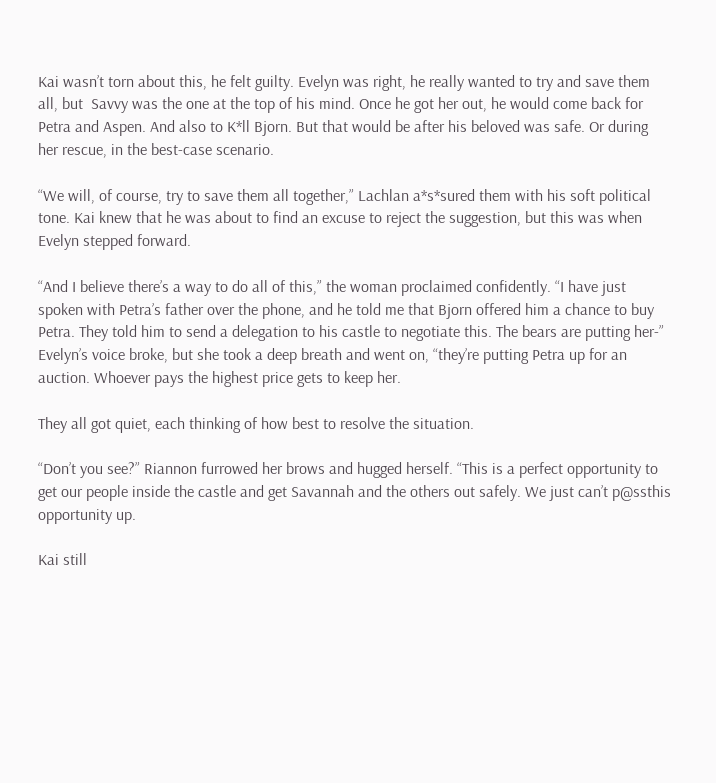Kai wasn’t torn about this, he felt guilty. Evelyn was right, he really wanted to try and save them all, but  Savvy was the one at the top of his mind. Once he got her out, he would come back for Petra and Aspen. And also to K*ll Bjorn. But that would be after his beloved was safe. Or during her rescue, in the best-case scenario.

“We will, of course, try to save them all together,” Lachlan a*s*sured them with his soft political tone. Kai knew that he was about to find an excuse to reject the suggestion, but this was when Evelyn stepped forward.

“And I believe there’s a way to do all of this,” the woman proclaimed confidently. “I have just spoken with Petra’s father over the phone, and he told me that Bjorn offered him a chance to buy Petra. They told him to send a delegation to his castle to negotiate this. The bears are putting her-” Evelyn’s voice broke, but she took a deep breath and went on, “they’re putting Petra up for an auction. Whoever pays the highest price gets to keep her.

They all got quiet, each thinking of how best to resolve the situation.

“Don’t you see?” Riannon furrowed her brows and hugged herself. “This is a perfect opportunity to get our people inside the castle and get Savannah and the others out safely. We just can’t p@ssthis opportunity up.

Kai still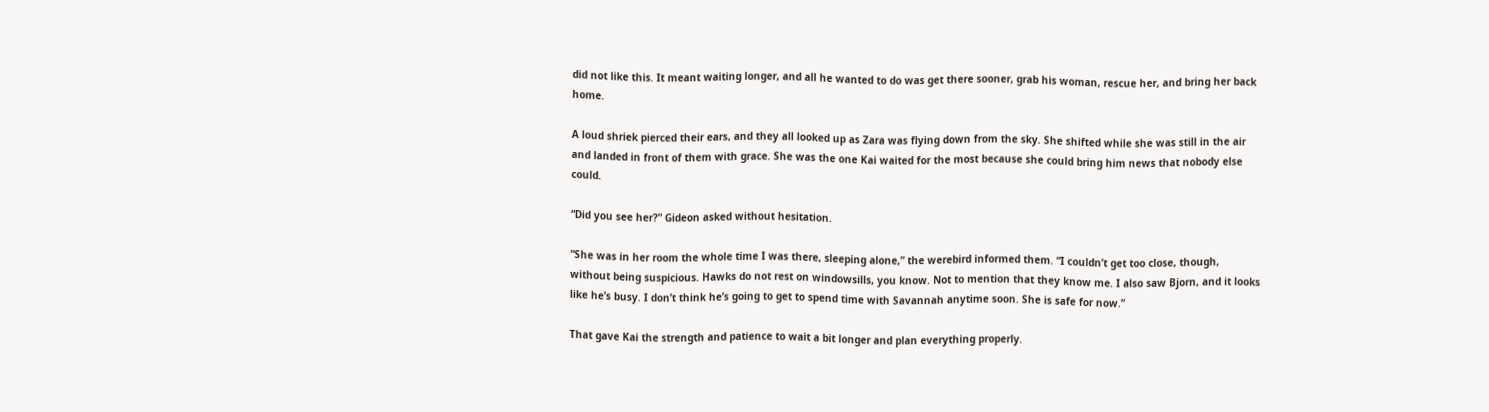did not like this. It meant waiting longer, and all he wanted to do was get there sooner, grab his woman, rescue her, and bring her back home.

A loud shriek pierced their ears, and they all looked up as Zara was flying down from the sky. She shifted while she was still in the air and landed in front of them with grace. She was the one Kai waited for the most because she could bring him news that nobody else could.

“Did you see her?” Gideon asked without hesitation.

“She was in her room the whole time I was there, sleeping alone,” the werebird informed them. “I couldn’t get too close, though, without being suspicious. Hawks do not rest on windowsills, you know. Not to mention that they know me. I also saw Bjorn, and it looks like he’s busy. I don’t think he’s going to get to spend time with Savannah anytime soon. She is safe for now.”

That gave Kai the strength and patience to wait a bit longer and plan everything properly.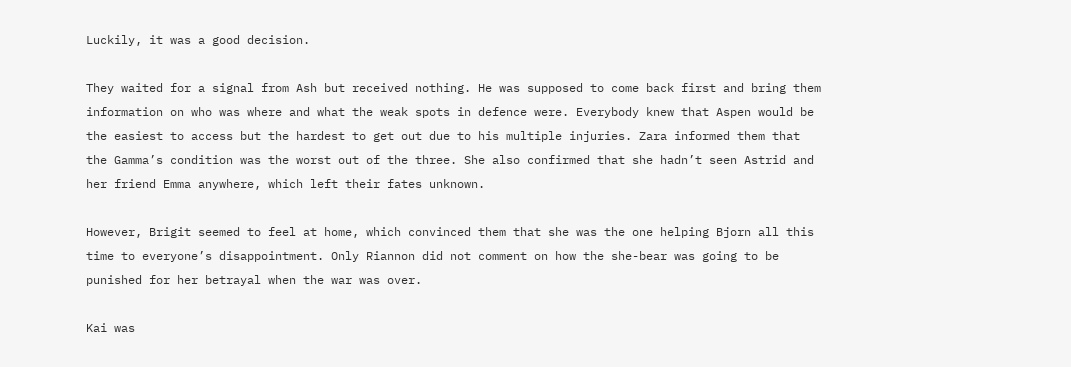Luckily, it was a good decision.

They waited for a signal from Ash but received nothing. He was supposed to come back first and bring them information on who was where and what the weak spots in defence were. Everybody knew that Aspen would be the easiest to access but the hardest to get out due to his multiple injuries. Zara informed them that the Gamma’s condition was the worst out of the three. She also confirmed that she hadn’t seen Astrid and her friend Emma anywhere, which left their fates unknown.

However, Brigit seemed to feel at home, which convinced them that she was the one helping Bjorn all this time to everyone’s disappointment. Only Riannon did not comment on how the she-bear was going to be punished for her betrayal when the war was over.

Kai was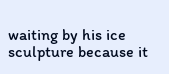waiting by his ice sculpture because it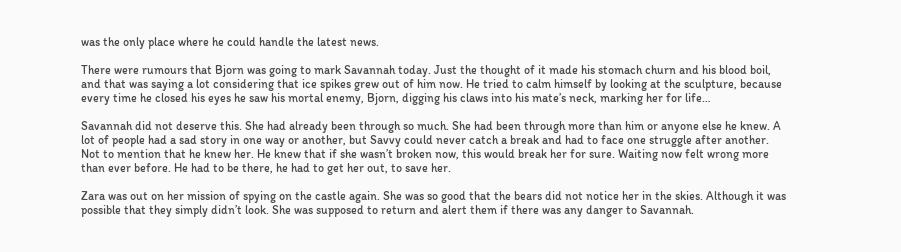was the only place where he could handle the latest news.

There were rumours that Bjorn was going to mark Savannah today. Just the thought of it made his stomach churn and his blood boil, and that was saying a lot considering that ice spikes grew out of him now. He tried to calm himself by looking at the sculpture, because every time he closed his eyes he saw his mortal enemy, Bjorn, digging his claws into his mate’s neck, marking her for life…

Savannah did not deserve this. She had already been through so much. She had been through more than him or anyone else he knew. A lot of people had a sad story in one way or another, but Savvy could never catch a break and had to face one struggle after another. Not to mention that he knew her. He knew that if she wasn’t broken now, this would break her for sure. Waiting now felt wrong more than ever before. He had to be there, he had to get her out, to save her.

Zara was out on her mission of spying on the castle again. She was so good that the bears did not notice her in the skies. Although it was possible that they simply didn’t look. She was supposed to return and alert them if there was any danger to Savannah.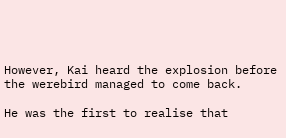However, Kai heard the explosion before the werebird managed to come back.

He was the first to realise that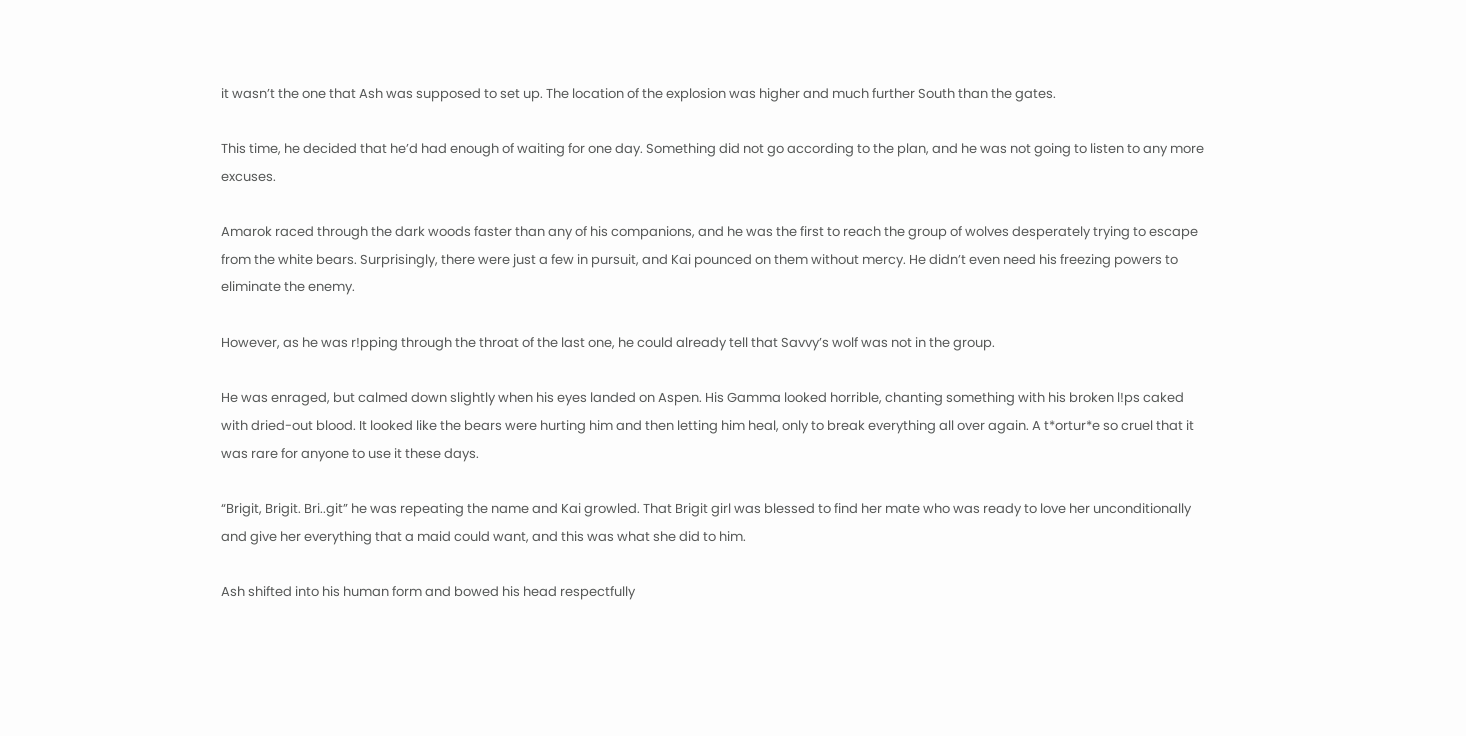it wasn’t the one that Ash was supposed to set up. The location of the explosion was higher and much further South than the gates.

This time, he decided that he’d had enough of waiting for one day. Something did not go according to the plan, and he was not going to listen to any more excuses.

Amarok raced through the dark woods faster than any of his companions, and he was the first to reach the group of wolves desperately trying to escape from the white bears. Surprisingly, there were just a few in pursuit, and Kai pounced on them without mercy. He didn’t even need his freezing powers to eliminate the enemy.

However, as he was r!pping through the throat of the last one, he could already tell that Savvy’s wolf was not in the group.

He was enraged, but calmed down slightly when his eyes landed on Aspen. His Gamma looked horrible, chanting something with his broken l!ps caked with dried-out blood. It looked like the bears were hurting him and then letting him heal, only to break everything all over again. A t*ortur*e so cruel that it was rare for anyone to use it these days.

“Brigit, Brigit. Bri..git” he was repeating the name and Kai growled. That Brigit girl was blessed to find her mate who was ready to love her unconditionally and give her everything that a maid could want, and this was what she did to him.

Ash shifted into his human form and bowed his head respectfully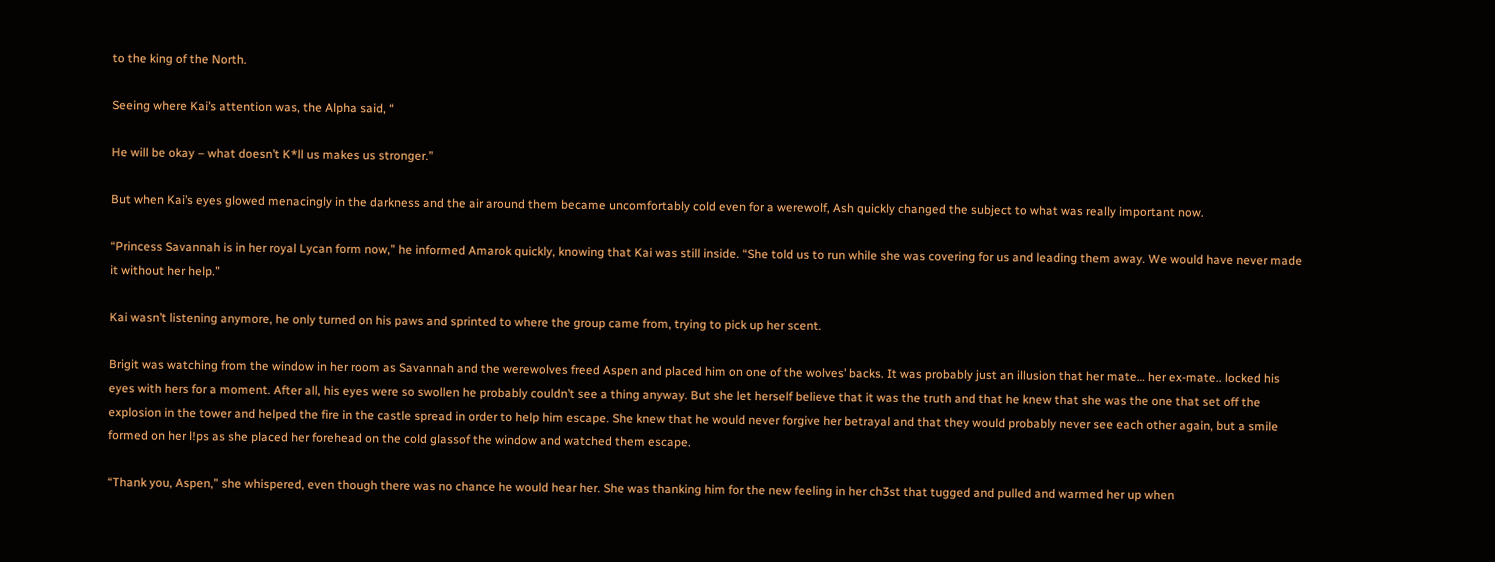to the king of the North.

Seeing where Kai’s attention was, the Alpha said, “

He will be okay – what doesn’t K*ll us makes us stronger.”

But when Kai’s eyes glowed menacingly in the darkness and the air around them became uncomfortably cold even for a werewolf, Ash quickly changed the subject to what was really important now.

“Princess Savannah is in her royal Lycan form now,” he informed Amarok quickly, knowing that Kai was still inside. “She told us to run while she was covering for us and leading them away. We would have never made it without her help.”

Kai wasn’t listening anymore, he only turned on his paws and sprinted to where the group came from, trying to pick up her scent.

Brigit was watching from the window in her room as Savannah and the werewolves freed Aspen and placed him on one of the wolves’ backs. It was probably just an illusion that her mate… her ex-mate.. locked his eyes with hers for a moment. After all, his eyes were so swollen he probably couldn’t see a thing anyway. But she let herself believe that it was the truth and that he knew that she was the one that set off the explosion in the tower and helped the fire in the castle spread in order to help him escape. She knew that he would never forgive her betrayal and that they would probably never see each other again, but a smile formed on her l!ps as she placed her forehead on the cold glassof the window and watched them escape.

“Thank you, Aspen,” she whispered, even though there was no chance he would hear her. She was thanking him for the new feeling in her ch3st that tugged and pulled and warmed her up when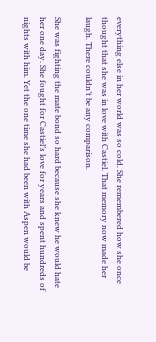everything else in her world was so cold. She remembered how she once thought that she was in love with Castiel. That memory now made her laugh. There couldn’t be any comparison.

She was fighting the mate bond so hard because she knew he would hate her one day. She fought for Castiel’s love for years and spent hundreds of nights with him. Yet the one time she had been with Aspen would be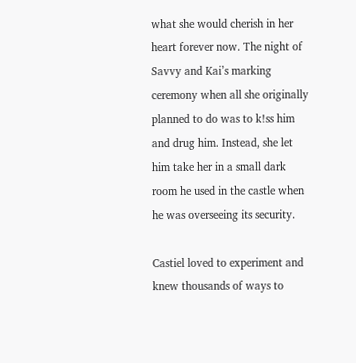what she would cherish in her heart forever now. The night of Savvy and Kai’s marking ceremony when all she originally planned to do was to k!ss him and drug him. Instead, she let him take her in a small dark room he used in the castle when he was overseeing its security.

Castiel loved to experiment and knew thousands of ways to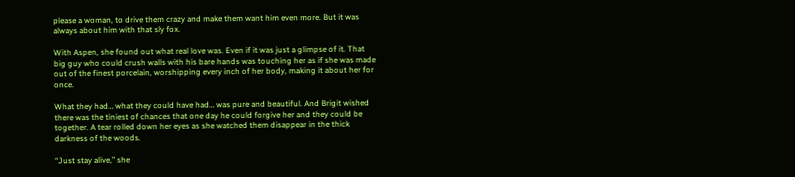please a woman, to drive them crazy and make them want him even more. But it was always about him with that sly fox.

With Aspen, she found out what real love was. Even if it was just a glimpse of it. That big guy who could crush walls with his bare hands was touching her as if she was made out of the finest porcelain, worshipping every inch of her body, making it about her for once.

What they had… what they could have had… was pure and beautiful. And Brigit wished there was the tiniest of chances that one day he could forgive her and they could be together. A tear rolled down her eyes as she watched them disappear in the thick darkness of the woods.

“Just stay alive,” she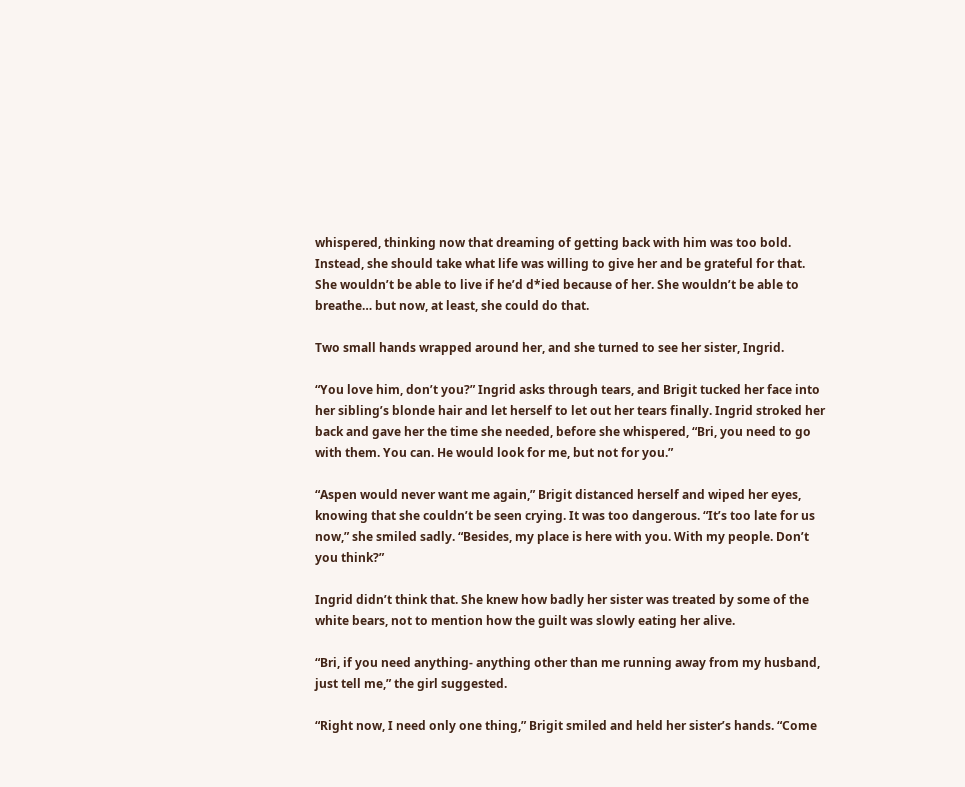whispered, thinking now that dreaming of getting back with him was too bold. Instead, she should take what life was willing to give her and be grateful for that. She wouldn’t be able to live if he’d d*ied because of her. She wouldn’t be able to breathe… but now, at least, she could do that.

Two small hands wrapped around her, and she turned to see her sister, Ingrid.

“You love him, don’t you?” Ingrid asks through tears, and Brigit tucked her face into her sibling’s blonde hair and let herself to let out her tears finally. Ingrid stroked her back and gave her the time she needed, before she whispered, “Bri, you need to go with them. You can. He would look for me, but not for you.”

“Aspen would never want me again,” Brigit distanced herself and wiped her eyes, knowing that she couldn’t be seen crying. It was too dangerous. “It’s too late for us now,” she smiled sadly. “Besides, my place is here with you. With my people. Don’t you think?”

Ingrid didn’t think that. She knew how badly her sister was treated by some of the white bears, not to mention how the guilt was slowly eating her alive.

“Bri, if you need anything- anything other than me running away from my husband, just tell me,” the girl suggested.

“Right now, I need only one thing,” Brigit smiled and held her sister’s hands. “Come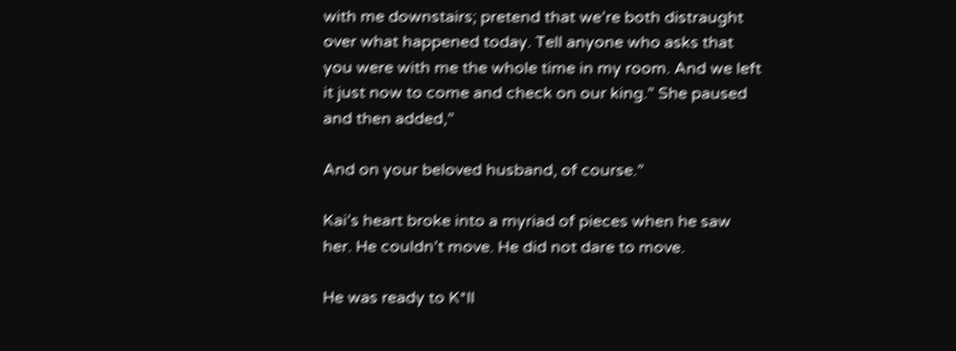with me downstairs; pretend that we’re both distraught over what happened today. Tell anyone who asks that you were with me the whole time in my room. And we left it just now to come and check on our king.” She paused and then added,”

And on your beloved husband, of course.”

Kai’s heart broke into a myriad of pieces when he saw her. He couldn’t move. He did not dare to move.

He was ready to K*ll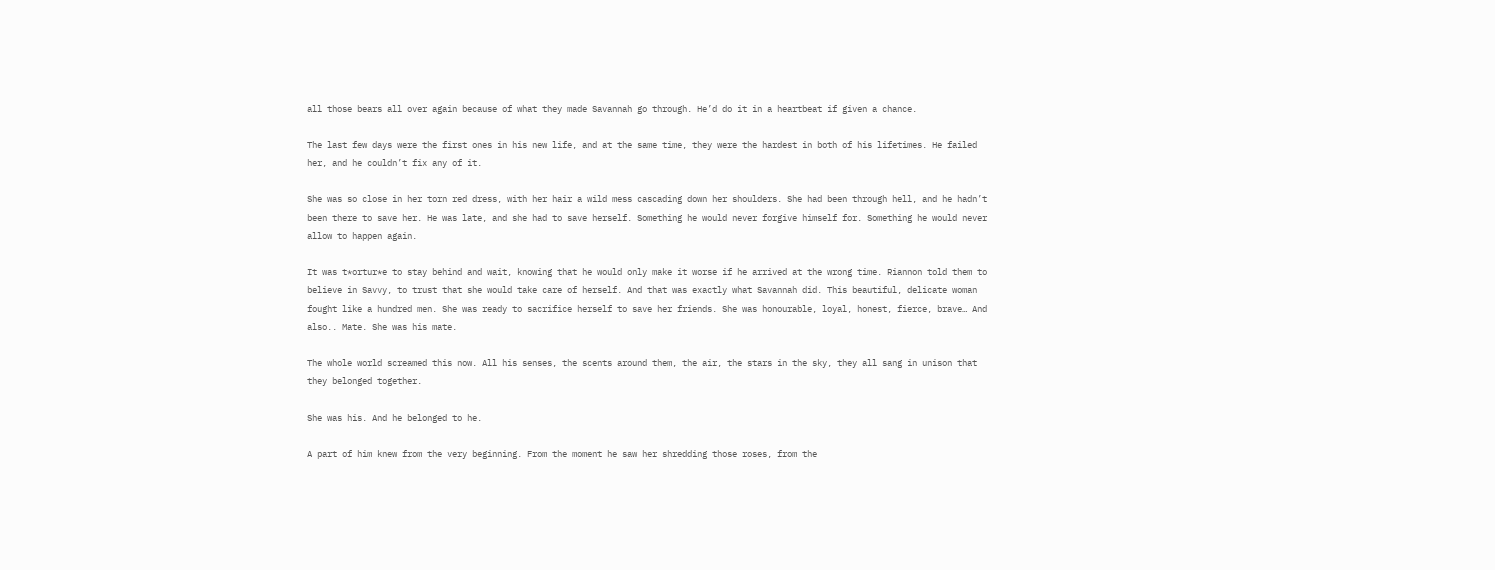all those bears all over again because of what they made Savannah go through. He’d do it in a heartbeat if given a chance.

The last few days were the first ones in his new life, and at the same time, they were the hardest in both of his lifetimes. He failed her, and he couldn’t fix any of it.

She was so close in her torn red dress, with her hair a wild mess cascading down her shoulders. She had been through hell, and he hadn’t been there to save her. He was late, and she had to save herself. Something he would never forgive himself for. Something he would never allow to happen again.

It was t*ortur*e to stay behind and wait, knowing that he would only make it worse if he arrived at the wrong time. Riannon told them to believe in Savvy, to trust that she would take care of herself. And that was exactly what Savannah did. This beautiful, delicate woman fought like a hundred men. She was ready to sacrifice herself to save her friends. She was honourable, loyal, honest, fierce, brave… And also.. Mate. She was his mate.

The whole world screamed this now. All his senses, the scents around them, the air, the stars in the sky, they all sang in unison that they belonged together.

She was his. And he belonged to he.

A part of him knew from the very beginning. From the moment he saw her shredding those roses, from the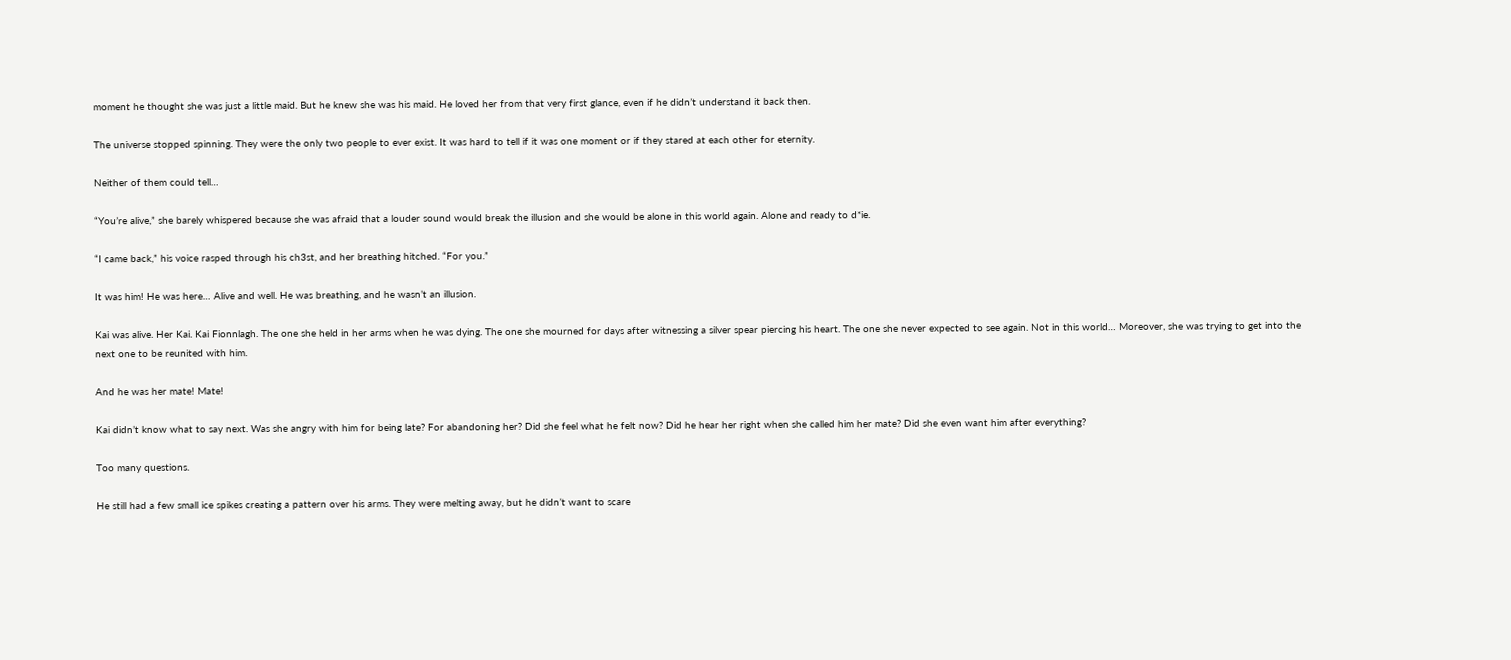moment he thought she was just a little maid. But he knew she was his maid. He loved her from that very first glance, even if he didn’t understand it back then.

The universe stopped spinning. They were the only two people to ever exist. It was hard to tell if it was one moment or if they stared at each other for eternity.

Neither of them could tell…

“You’re alive,” she barely whispered because she was afraid that a louder sound would break the illusion and she would be alone in this world again. Alone and ready to d*ie.

“I came back,” his voice rasped through his ch3st, and her breathing hitched. “For you.”

It was him! He was here… Alive and well. He was breathing, and he wasn’t an illusion.

Kai was alive. Her Kai. Kai Fionnlagh. The one she held in her arms when he was dying. The one she mourned for days after witnessing a silver spear piercing his heart. The one she never expected to see again. Not in this world… Moreover, she was trying to get into the next one to be reunited with him.

And he was her mate! Mate!

Kai didn’t know what to say next. Was she angry with him for being late? For abandoning her? Did she feel what he felt now? Did he hear her right when she called him her mate? Did she even want him after everything?

Too many questions.

He still had a few small ice spikes creating a pattern over his arms. They were melting away, but he didn’t want to scare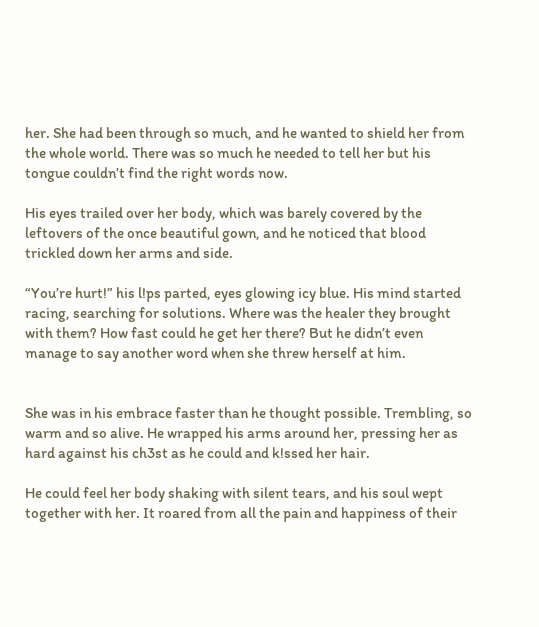her. She had been through so much, and he wanted to shield her from the whole world. There was so much he needed to tell her but his tongue couldn’t find the right words now.

His eyes trailed over her body, which was barely covered by the leftovers of the once beautiful gown, and he noticed that blood trickled down her arms and side.

“You’re hurt!” his l!ps parted, eyes glowing icy blue. His mind started racing, searching for solutions. Where was the healer they brought with them? How fast could he get her there? But he didn’t even manage to say another word when she threw herself at him.


She was in his embrace faster than he thought possible. Trembling, so warm and so alive. He wrapped his arms around her, pressing her as hard against his ch3st as he could and k!ssed her hair.

He could feel her body shaking with silent tears, and his soul wept together with her. It roared from all the pain and happiness of their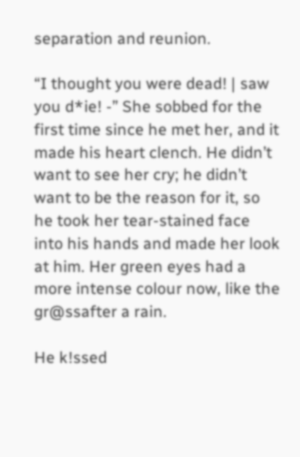separation and reunion.

“I thought you were dead! | saw you d*ie! -” She sobbed for the first time since he met her, and it made his heart clench. He didn’t want to see her cry; he didn’t want to be the reason for it, so he took her tear-stained face into his hands and made her look at him. Her green eyes had a more intense colour now, like the gr@ssafter a rain.

He k!ssed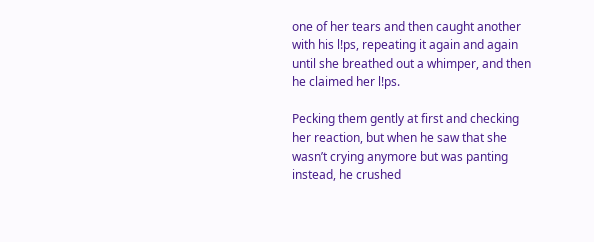one of her tears and then caught another with his l!ps, repeating it again and again until she breathed out a whimper, and then he claimed her l!ps.

Pecking them gently at first and checking her reaction, but when he saw that she wasn’t crying anymore but was panting instead, he crushed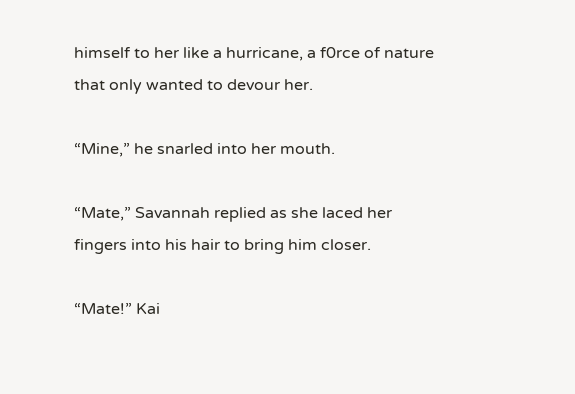himself to her like a hurricane, a f0rce of nature that only wanted to devour her.

“Mine,” he snarled into her mouth.

“Mate,” Savannah replied as she laced her fingers into his hair to bring him closer.

“Mate!” Kai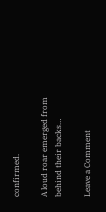confirmed.

A loud roar emerged from behind their backs…

Leave a Comment